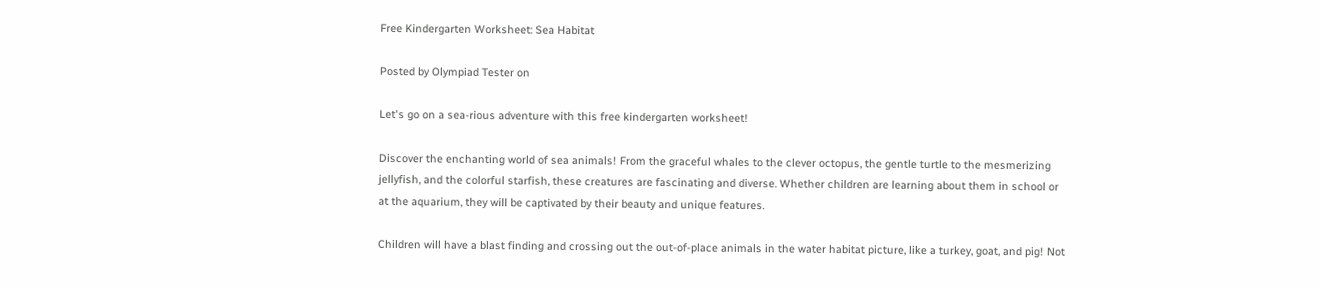Free Kindergarten Worksheet: Sea Habitat

Posted by Olympiad Tester on

Let's go on a sea-rious adventure with this free kindergarten worksheet!

Discover the enchanting world of sea animals! From the graceful whales to the clever octopus, the gentle turtle to the mesmerizing jellyfish, and the colorful starfish, these creatures are fascinating and diverse. Whether children are learning about them in school or at the aquarium, they will be captivated by their beauty and unique features.

Children will have a blast finding and crossing out the out-of-place animals in the water habitat picture, like a turkey, goat, and pig! Not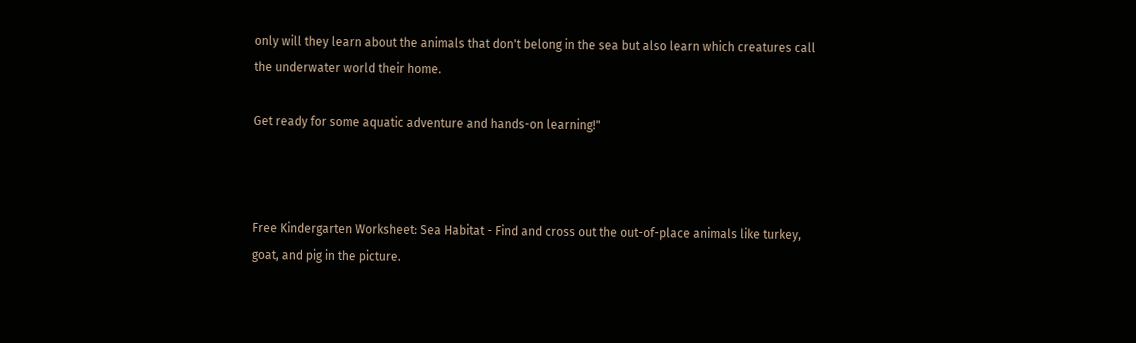only will they learn about the animals that don't belong in the sea but also learn which creatures call the underwater world their home.

Get ready for some aquatic adventure and hands-on learning!"



Free Kindergarten Worksheet: Sea Habitat - Find and cross out the out-of-place animals like turkey, goat, and pig in the picture.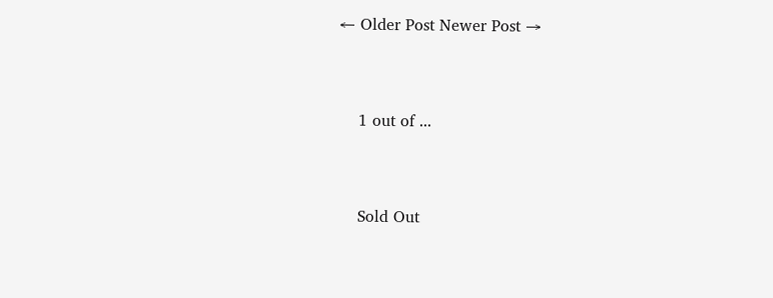← Older Post Newer Post →


    1 out of ...


    Sold Out